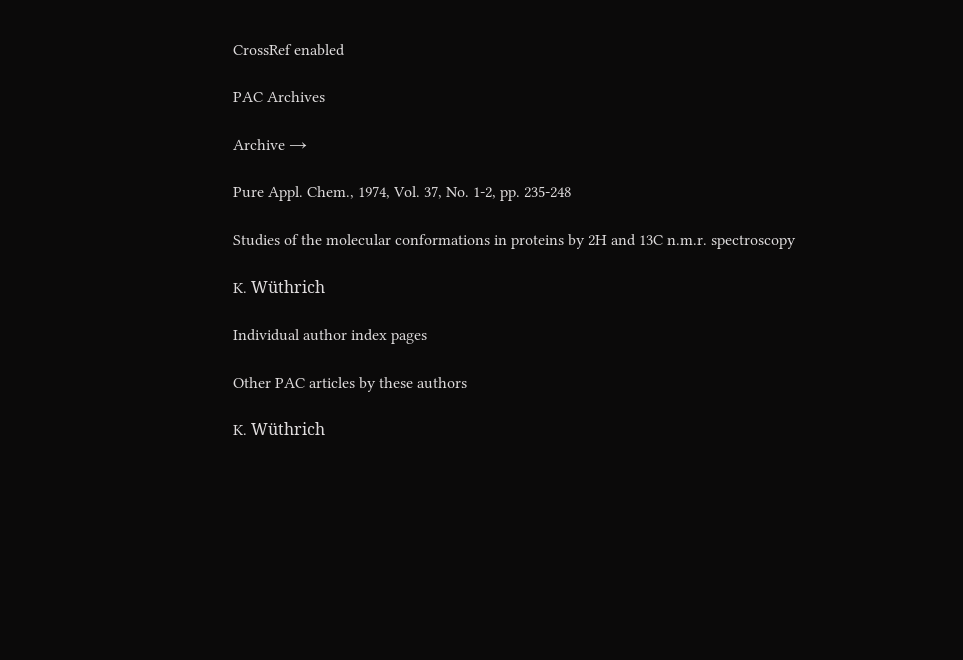CrossRef enabled

PAC Archives

Archive →

Pure Appl. Chem., 1974, Vol. 37, No. 1-2, pp. 235-248

Studies of the molecular conformations in proteins by 2H and 13C n.m.r. spectroscopy

K. Wüthrich

Individual author index pages

Other PAC articles by these authors

K. Wüthrich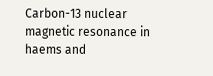Carbon-13 nuclear magnetic resonance in haems and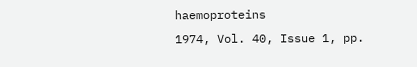haemoproteins
1974, Vol. 40, Issue 1, pp.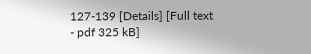127-139 [Details] [Full text - pdf 325 kB]